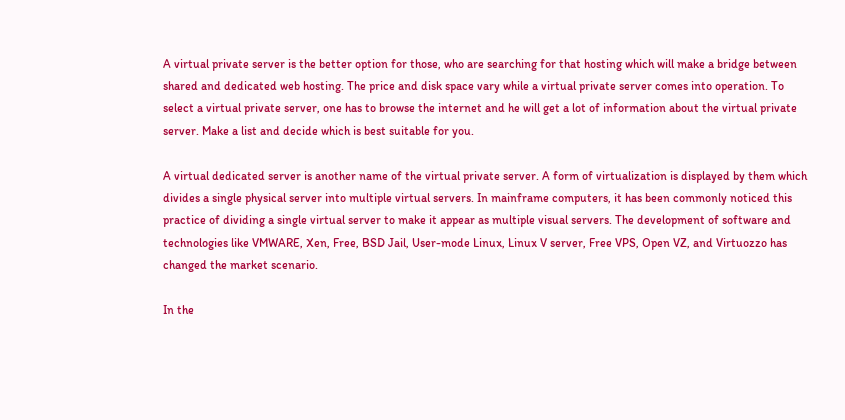A virtual private server is the better option for those, who are searching for that hosting which will make a bridge between shared and dedicated web hosting. The price and disk space vary while a virtual private server comes into operation. To select a virtual private server, one has to browse the internet and he will get a lot of information about the virtual private server. Make a list and decide which is best suitable for you.

A virtual dedicated server is another name of the virtual private server. A form of virtualization is displayed by them which divides a single physical server into multiple virtual servers. In mainframe computers, it has been commonly noticed this practice of dividing a single virtual server to make it appear as multiple visual servers. The development of software and technologies like VMWARE, Xen, Free, BSD Jail, User-mode Linux, Linux V server, Free VPS, Open VZ, and Virtuozzo has changed the market scenario.

In the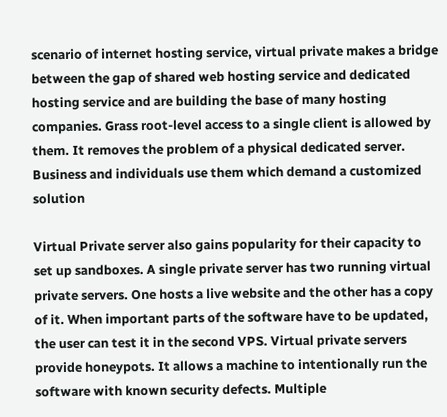scenario of internet hosting service, virtual private makes a bridge between the gap of shared web hosting service and dedicated hosting service and are building the base of many hosting companies. Grass root-level access to a single client is allowed by them. It removes the problem of a physical dedicated server. Business and individuals use them which demand a customized solution

Virtual Private server also gains popularity for their capacity to set up sandboxes. A single private server has two running virtual private servers. One hosts a live website and the other has a copy of it. When important parts of the software have to be updated, the user can test it in the second VPS. Virtual private servers provide honeypots. It allows a machine to intentionally run the software with known security defects. Multiple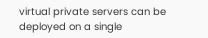virtual private servers can be deployed on a single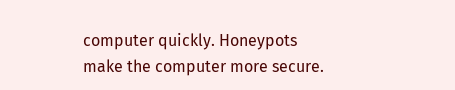computer quickly. Honeypots make the computer more secure.